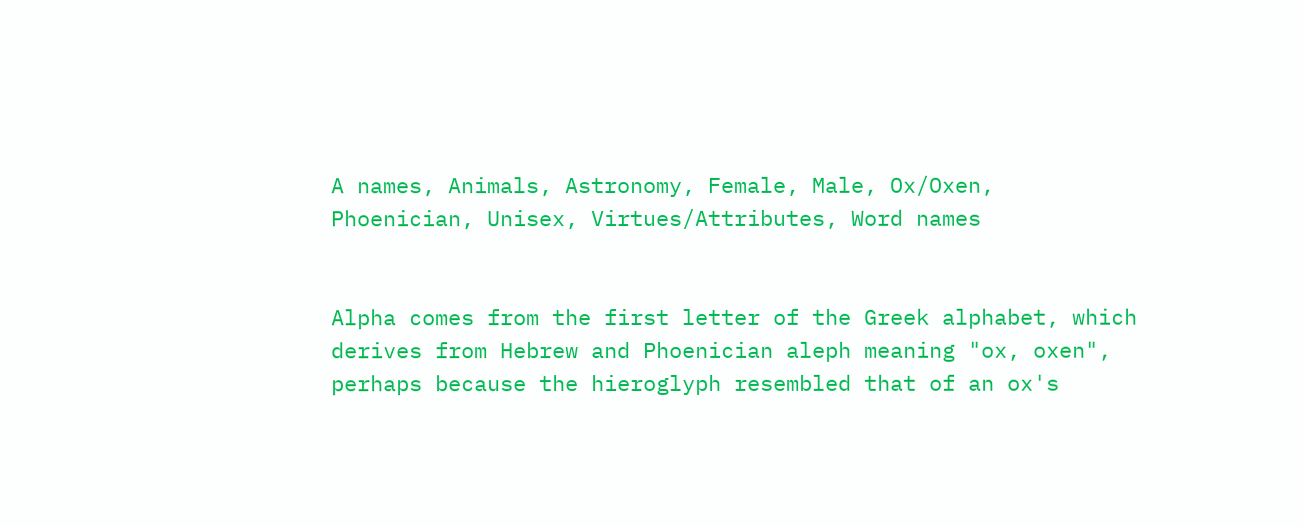A names, Animals, Astronomy, Female, Male, Ox/Oxen, Phoenician, Unisex, Virtues/Attributes, Word names


Alpha comes from the first letter of the Greek alphabet, which derives from Hebrew and Phoenician aleph meaning "ox, oxen", perhaps because the hieroglyph resembled that of an ox's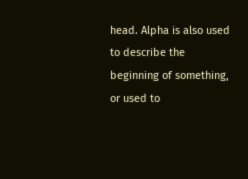head. Alpha is also used to describe the beginning of something, or used to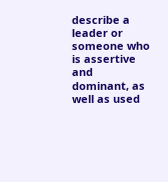describe a leader or someone who is assertive and dominant, as well as used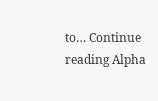to… Continue reading Alpha